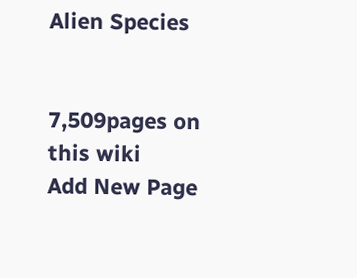Alien Species


7,509pages on
this wiki
Add New Page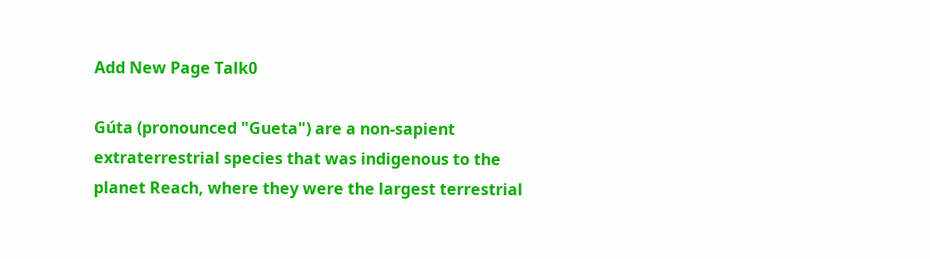Add New Page Talk0

Gúta (pronounced "Gueta") are a non-sapient extraterrestrial species that was indigenous to the planet Reach, where they were the largest terrestrial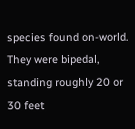species found on-world. They were bipedal, standing roughly 20 or 30 feet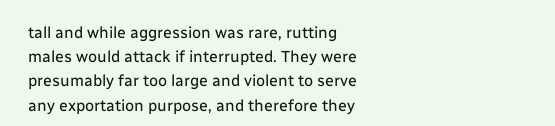tall and while aggression was rare, rutting males would attack if interrupted. They were presumably far too large and violent to serve any exportation purpose, and therefore they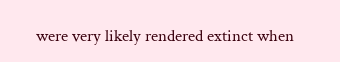were very likely rendered extinct when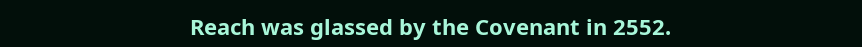Reach was glassed by the Covenant in 2552.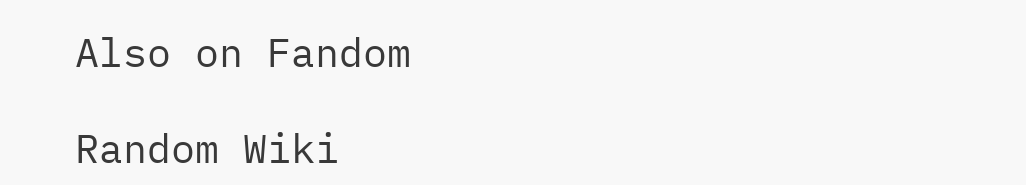Also on Fandom

Random Wiki